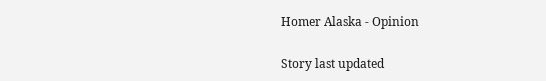Homer Alaska - Opinion

Story last updated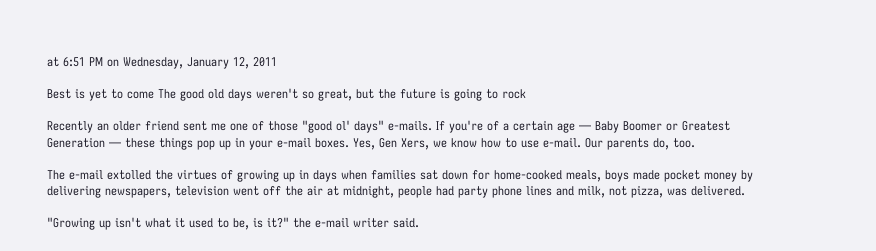at 6:51 PM on Wednesday, January 12, 2011

Best is yet to come The good old days weren't so great, but the future is going to rock

Recently an older friend sent me one of those "good ol' days" e-mails. If you're of a certain age — Baby Boomer or Greatest Generation — these things pop up in your e-mail boxes. Yes, Gen Xers, we know how to use e-mail. Our parents do, too.

The e-mail extolled the virtues of growing up in days when families sat down for home-cooked meals, boys made pocket money by delivering newspapers, television went off the air at midnight, people had party phone lines and milk, not pizza, was delivered.

"Growing up isn't what it used to be, is it?" the e-mail writer said.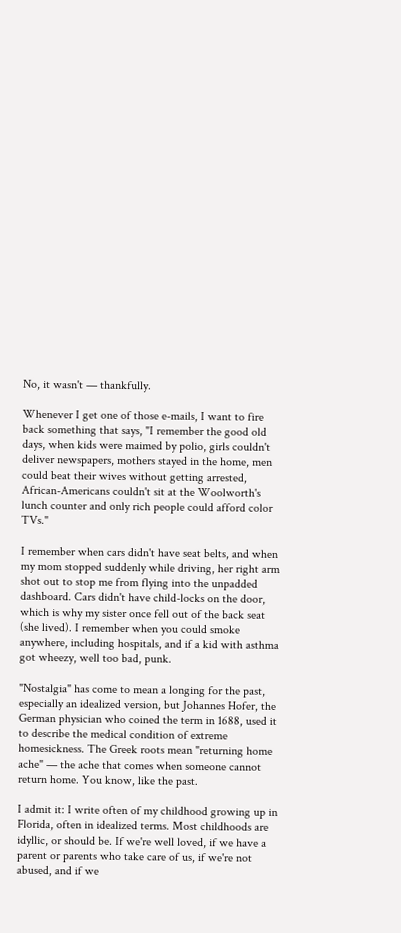No, it wasn't — thankfully.

Whenever I get one of those e-mails, I want to fire back something that says, "I remember the good old days, when kids were maimed by polio, girls couldn't deliver newspapers, mothers stayed in the home, men could beat their wives without getting arrested, African-Americans couldn't sit at the Woolworth's lunch counter and only rich people could afford color TVs."

I remember when cars didn't have seat belts, and when my mom stopped suddenly while driving, her right arm shot out to stop me from flying into the unpadded dashboard. Cars didn't have child-locks on the door, which is why my sister once fell out of the back seat (she lived). I remember when you could smoke anywhere, including hospitals, and if a kid with asthma got wheezy, well too bad, punk.

"Nostalgia" has come to mean a longing for the past, especially an idealized version, but Johannes Hofer, the German physician who coined the term in 1688, used it to describe the medical condition of extreme homesickness. The Greek roots mean "returning home ache" — the ache that comes when someone cannot return home. You know, like the past.

I admit it: I write often of my childhood growing up in Florida, often in idealized terms. Most childhoods are idyllic, or should be. If we're well loved, if we have a parent or parents who take care of us, if we're not abused, and if we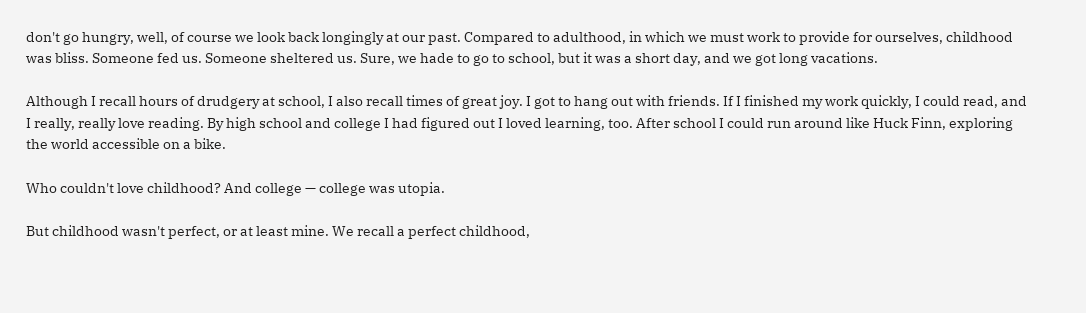don't go hungry, well, of course we look back longingly at our past. Compared to adulthood, in which we must work to provide for ourselves, childhood was bliss. Someone fed us. Someone sheltered us. Sure, we hade to go to school, but it was a short day, and we got long vacations.

Although I recall hours of drudgery at school, I also recall times of great joy. I got to hang out with friends. If I finished my work quickly, I could read, and I really, really love reading. By high school and college I had figured out I loved learning, too. After school I could run around like Huck Finn, exploring the world accessible on a bike.

Who couldn't love childhood? And college — college was utopia.

But childhood wasn't perfect, or at least mine. We recall a perfect childhood,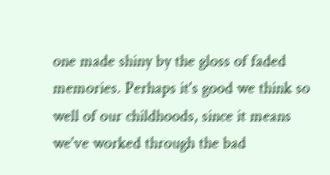one made shiny by the gloss of faded memories. Perhaps it's good we think so well of our childhoods, since it means we've worked through the bad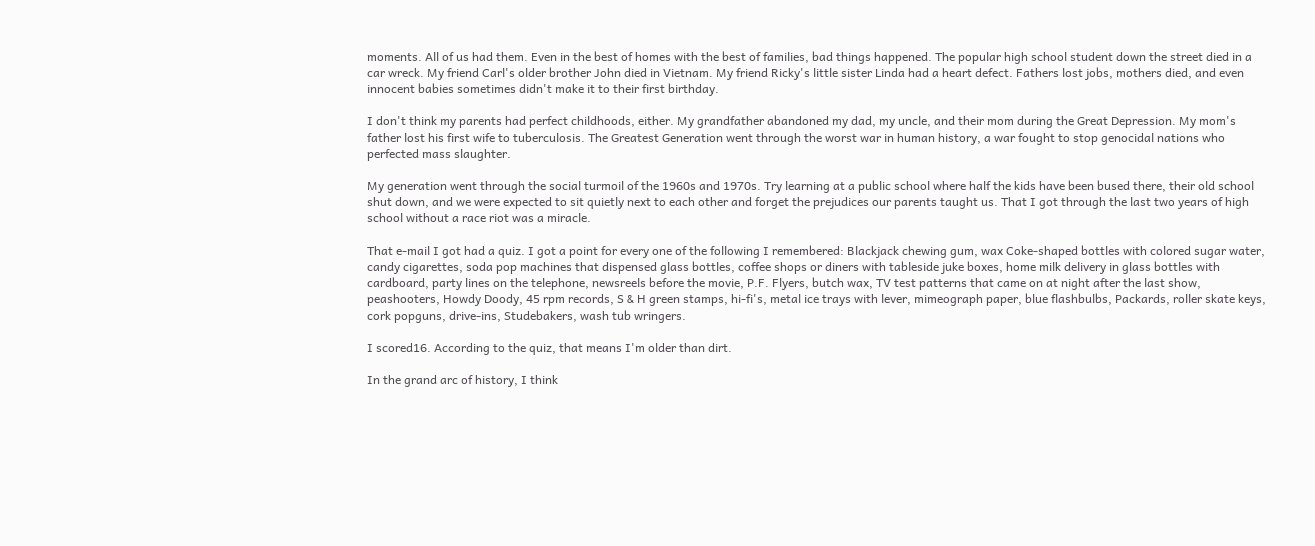moments. All of us had them. Even in the best of homes with the best of families, bad things happened. The popular high school student down the street died in a car wreck. My friend Carl's older brother John died in Vietnam. My friend Ricky's little sister Linda had a heart defect. Fathers lost jobs, mothers died, and even innocent babies sometimes didn't make it to their first birthday.

I don't think my parents had perfect childhoods, either. My grandfather abandoned my dad, my uncle, and their mom during the Great Depression. My mom's father lost his first wife to tuberculosis. The Greatest Generation went through the worst war in human history, a war fought to stop genocidal nations who perfected mass slaughter.

My generation went through the social turmoil of the 1960s and 1970s. Try learning at a public school where half the kids have been bused there, their old school shut down, and we were expected to sit quietly next to each other and forget the prejudices our parents taught us. That I got through the last two years of high school without a race riot was a miracle.

That e-mail I got had a quiz. I got a point for every one of the following I remembered: Blackjack chewing gum, wax Coke-shaped bottles with colored sugar water, candy cigarettes, soda pop machines that dispensed glass bottles, coffee shops or diners with tableside juke boxes, home milk delivery in glass bottles with cardboard, party lines on the telephone, newsreels before the movie, P.F. Flyers, butch wax, TV test patterns that came on at night after the last show, peashooters, Howdy Doody, 45 rpm records, S & H green stamps, hi-fi's, metal ice trays with lever, mimeograph paper, blue flashbulbs, Packards, roller skate keys, cork popguns, drive-ins, Studebakers, wash tub wringers.

I scored16. According to the quiz, that means I'm older than dirt.

In the grand arc of history, I think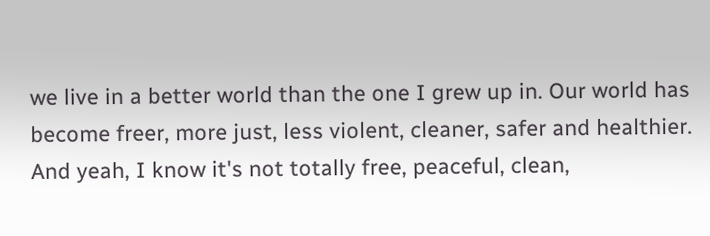we live in a better world than the one I grew up in. Our world has become freer, more just, less violent, cleaner, safer and healthier. And yeah, I know it's not totally free, peaceful, clean,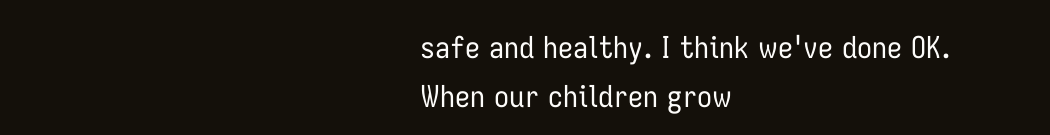safe and healthy. I think we've done OK. When our children grow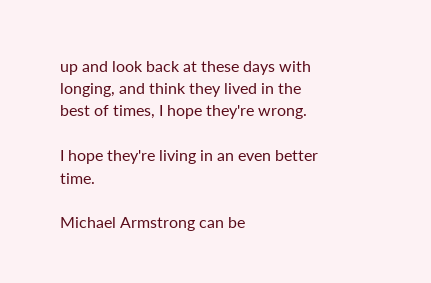up and look back at these days with longing, and think they lived in the best of times, I hope they're wrong.

I hope they're living in an even better time.

Michael Armstrong can be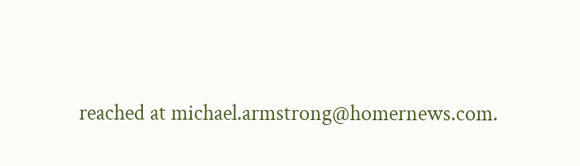reached at michael.armstrong@homernews.com.